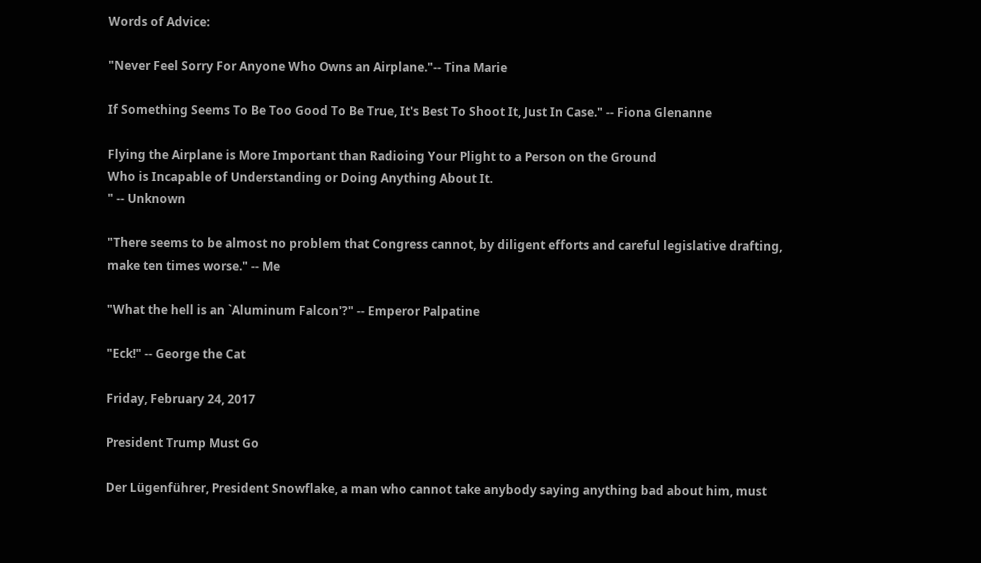Words of Advice:

"Never Feel Sorry For Anyone Who Owns an Airplane."-- Tina Marie

If Something Seems To Be Too Good To Be True, It's Best To Shoot It, Just In Case." -- Fiona Glenanne

Flying the Airplane is More Important than Radioing Your Plight to a Person on the Ground
Who is Incapable of Understanding or Doing Anything About It.
" -- Unknown

"There seems to be almost no problem that Congress cannot, by diligent efforts and careful legislative drafting, make ten times worse." -- Me

"What the hell is an `Aluminum Falcon'?" -- Emperor Palpatine

"Eck!" -- George the Cat

Friday, February 24, 2017

President Trump Must Go

Der Lügenführer, President Snowflake, a man who cannot take anybody saying anything bad about him, must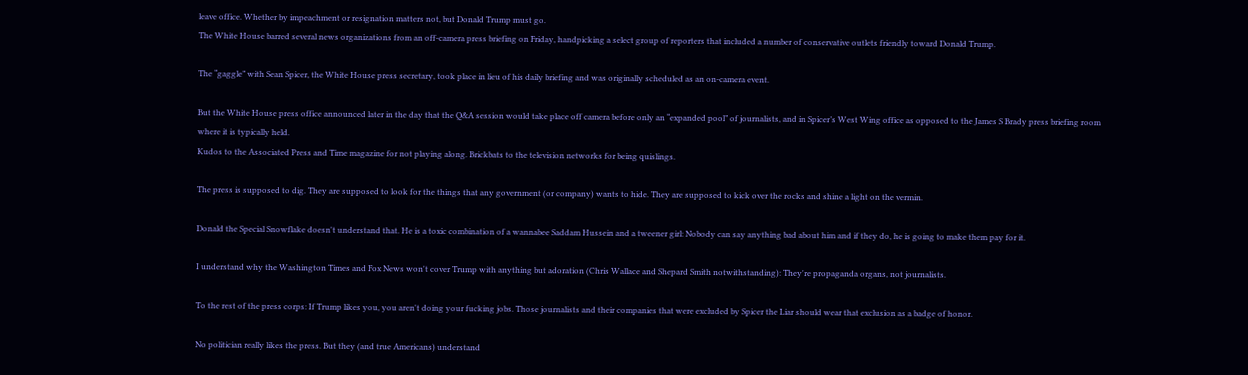leave office. Whether by impeachment or resignation matters not, but Donald Trump must go.
The White House barred several news organizations from an off-camera press briefing on Friday, handpicking a select group of reporters that included a number of conservative outlets friendly toward Donald Trump.

The “gaggle” with Sean Spicer, the White House press secretary, took place in lieu of his daily briefing and was originally scheduled as an on-camera event.

But the White House press office announced later in the day that the Q&A session would take place off camera before only an “expanded pool” of journalists, and in Spicer’s West Wing office as opposed to the James S Brady press briefing room where it is typically held.
Kudos to the Associated Press and Time magazine for not playing along. Brickbats to the television networks for being quislings.

The press is supposed to dig. They are supposed to look for the things that any government (or company) wants to hide. They are supposed to kick over the rocks and shine a light on the vermin.

Donald the Special Snowflake doesn't understand that. He is a toxic combination of a wannabee Saddam Hussein and a tweener girl: Nobody can say anything bad about him and if they do, he is going to make them pay for it.

I understand why the Washington Times and Fox News won't cover Trump with anything but adoration (Chris Wallace and Shepard Smith notwithstanding): They're propaganda organs, not journalists.

To the rest of the press corps: If Trump likes you, you aren't doing your fucking jobs. Those journalists and their companies that were excluded by Spicer the Liar should wear that exclusion as a badge of honor.

No politician really likes the press. But they (and true Americans) understand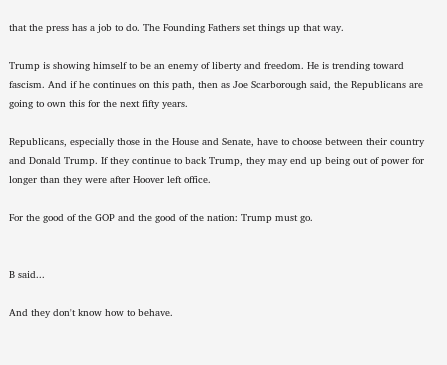that the press has a job to do. The Founding Fathers set things up that way.

Trump is showing himself to be an enemy of liberty and freedom. He is trending toward fascism. And if he continues on this path, then as Joe Scarborough said, the Republicans are going to own this for the next fifty years.

Republicans, especially those in the House and Senate, have to choose between their country and Donald Trump. If they continue to back Trump, they may end up being out of power for longer than they were after Hoover left office.

For the good of the GOP and the good of the nation: Trump must go.


B said...

And they don't know how to behave.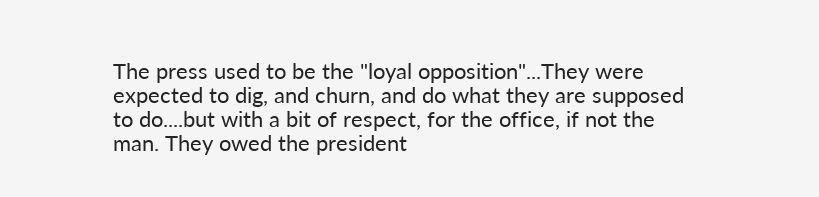The press used to be the "loyal opposition"...They were expected to dig, and churn, and do what they are supposed to do....but with a bit of respect, for the office, if not the man. They owed the president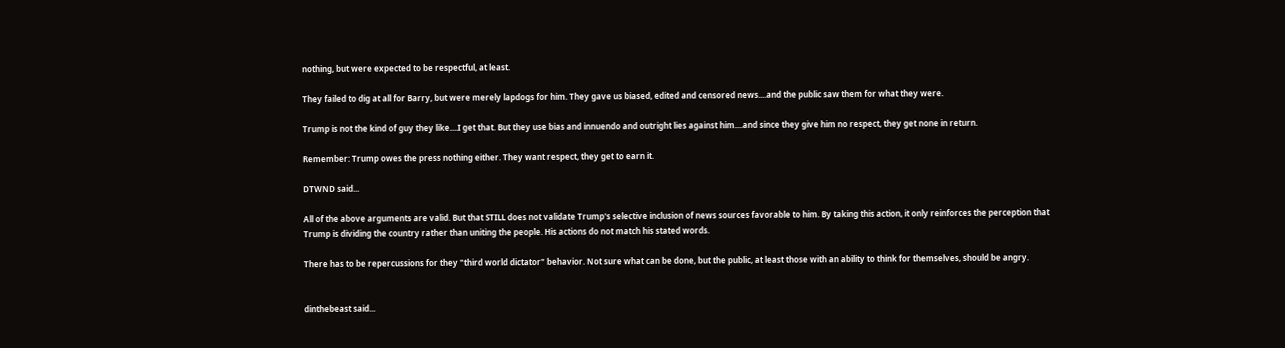nothing, but were expected to be respectful, at least.

They failed to dig at all for Barry, but were merely lapdogs for him. They gave us biased, edited and censored news....and the public saw them for what they were.

Trump is not the kind of guy they like....I get that. But they use bias and innuendo and outright lies against him....and since they give him no respect, they get none in return.

Remember: Trump owes the press nothing either. They want respect, they get to earn it.

DTWND said...

All of the above arguments are valid. But that STILL does not validate Trump's selective inclusion of news sources favorable to him. By taking this action, it only reinforces the perception that Trump is dividing the country rather than uniting the people. His actions do not match his stated words.

There has to be repercussions for they "third world dictator" behavior. Not sure what can be done, but the public, at least those with an ability to think for themselves, should be angry.


dinthebeast said...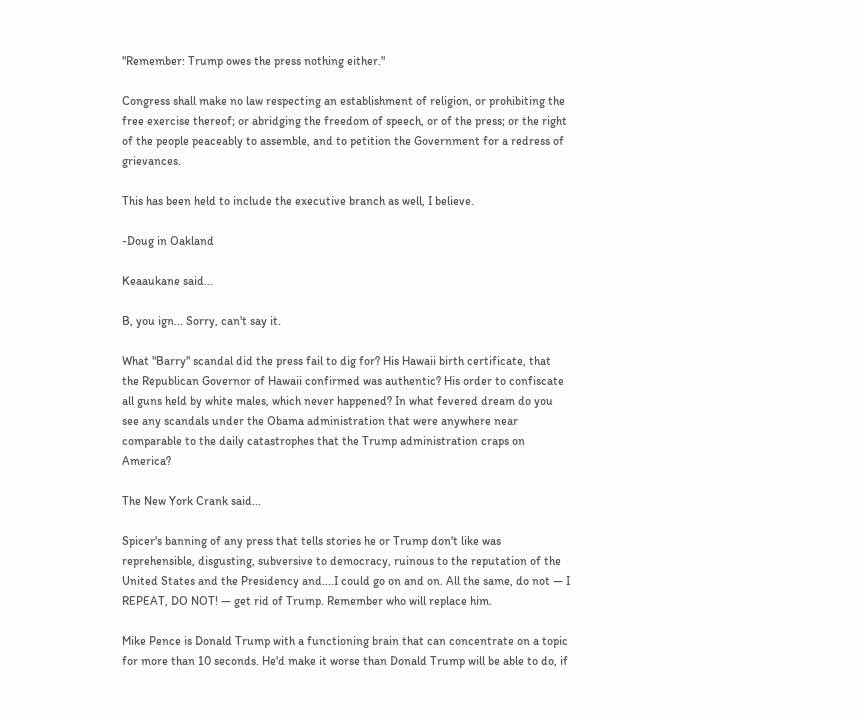"Remember: Trump owes the press nothing either."

Congress shall make no law respecting an establishment of religion, or prohibiting the free exercise thereof; or abridging the freedom of speech, or of the press; or the right of the people peaceably to assemble, and to petition the Government for a redress of grievances.

This has been held to include the executive branch as well, I believe.

-Doug in Oakland

Keaaukane said...

B, you ign... Sorry, can't say it.

What "Barry" scandal did the press fail to dig for? His Hawaii birth certificate, that the Republican Governor of Hawaii confirmed was authentic? His order to confiscate all guns held by white males, which never happened? In what fevered dream do you see any scandals under the Obama administration that were anywhere near comparable to the daily catastrophes that the Trump administration craps on America?

The New York Crank said...

Spicer's banning of any press that tells stories he or Trump don't like was reprehensible, disgusting, subversive to democracy, ruinous to the reputation of the United States and the Presidency and....I could go on and on. All the same, do not — I REPEAT, DO NOT! — get rid of Trump. Remember who will replace him.

Mike Pence is Donald Trump with a functioning brain that can concentrate on a topic for more than 10 seconds. He'd make it worse than Donald Trump will be able to do, if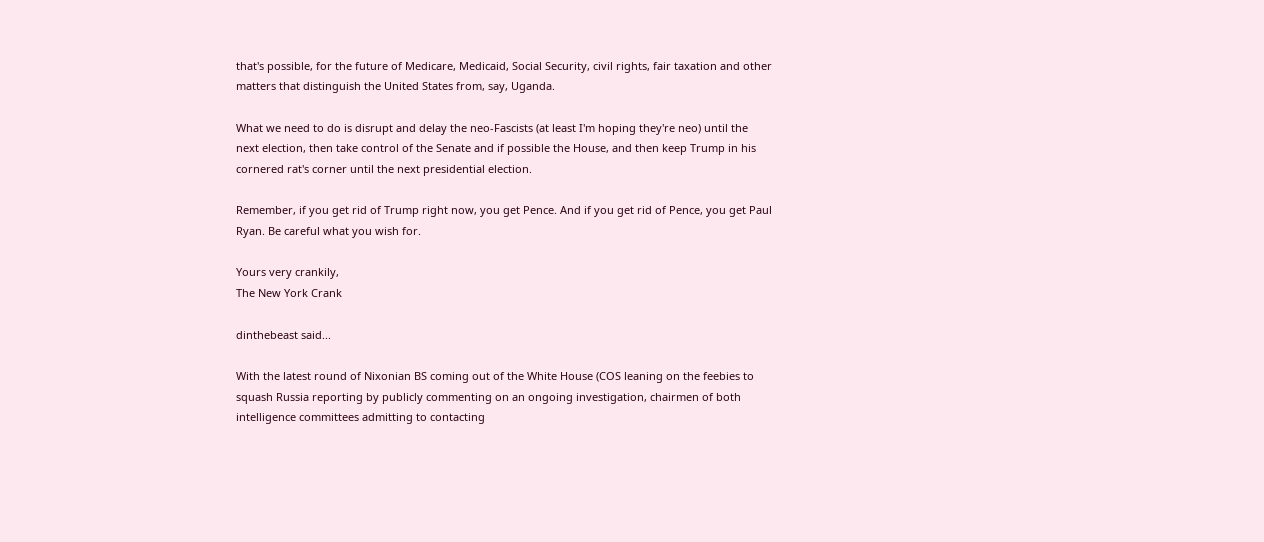that's possible, for the future of Medicare, Medicaid, Social Security, civil rights, fair taxation and other matters that distinguish the United States from, say, Uganda.

What we need to do is disrupt and delay the neo-Fascists (at least I'm hoping they're neo) until the next election, then take control of the Senate and if possible the House, and then keep Trump in his cornered rat's corner until the next presidential election.

Remember, if you get rid of Trump right now, you get Pence. And if you get rid of Pence, you get Paul Ryan. Be careful what you wish for.

Yours very crankily,
The New York Crank

dinthebeast said...

With the latest round of Nixonian BS coming out of the White House (COS leaning on the feebies to squash Russia reporting by publicly commenting on an ongoing investigation, chairmen of both intelligence committees admitting to contacting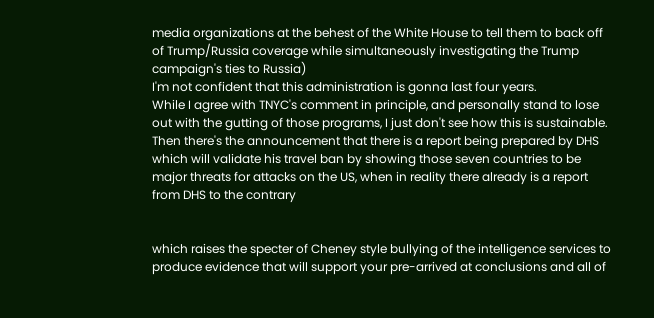media organizations at the behest of the White House to tell them to back off of Trump/Russia coverage while simultaneously investigating the Trump campaign's ties to Russia)
I'm not confident that this administration is gonna last four years.
While I agree with TNYC's comment in principle, and personally stand to lose out with the gutting of those programs, I just don't see how this is sustainable.
Then there's the announcement that there is a report being prepared by DHS which will validate his travel ban by showing those seven countries to be major threats for attacks on the US, when in reality there already is a report from DHS to the contrary


which raises the specter of Cheney style bullying of the intelligence services to produce evidence that will support your pre-arrived at conclusions and all of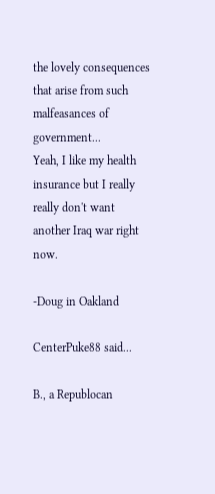the lovely consequences that arise from such malfeasances of government...
Yeah, I like my health insurance but I really really don't want another Iraq war right now.

-Doug in Oakland

CenterPuke88 said...

B., a Republocan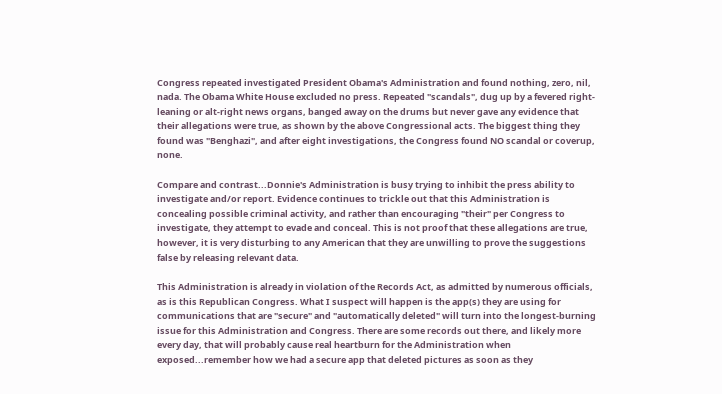Congress repeated investigated President Obama's Administration and found nothing, zero, nil, nada. The Obama White House excluded no press. Repeated "scandals", dug up by a fevered right-leaning or alt-right news organs, banged away on the drums but never gave any evidence that their allegations were true, as shown by the above Congressional acts. The biggest thing they found was "Benghazi", and after eight investigations, the Congress found NO scandal or coverup, none.

Compare and contrast...Donnie's Administration is busy trying to inhibit the press ability to investigate and/or report. Evidence continues to trickle out that this Administration is concealing possible criminal activity, and rather than encouraging "their" per Congress to investigate, they attempt to evade and conceal. This is not proof that these allegations are true, however, it is very disturbing to any American that they are unwilling to prove the suggestions false by releasing relevant data.

This Administration is already in violation of the Records Act, as admitted by numerous officials, as is this Republican Congress. What I suspect will happen is the app(s) they are using for communications that are "secure" and "automatically deleted" will turn into the longest-burning issue for this Administration and Congress. There are some records out there, and likely more every day, that will probably cause real heartburn for the Administration when exposed...remember how we had a secure app that deleted pictures as soon as they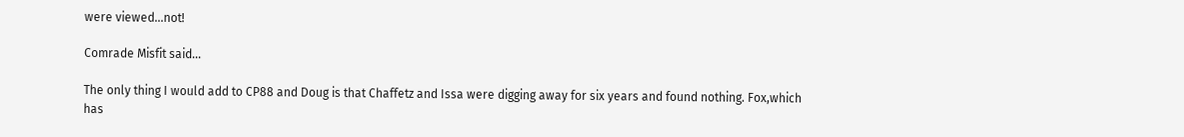were viewed...not!

Comrade Misfit said...

The only thing I would add to CP88 and Doug is that Chaffetz and Issa were digging away for six years and found nothing. Fox,which has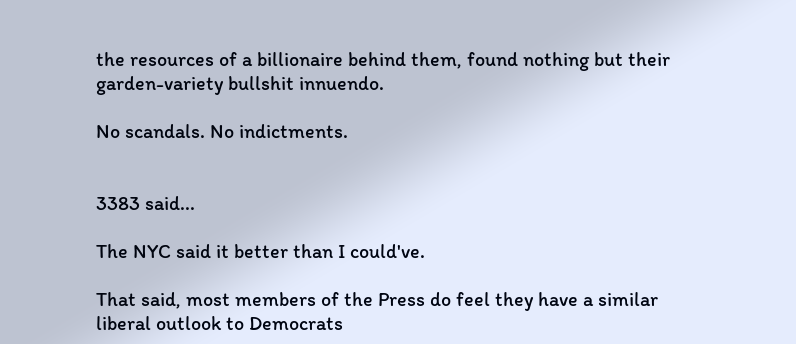the resources of a billionaire behind them, found nothing but their garden-variety bullshit innuendo.

No scandals. No indictments.


3383 said...

The NYC said it better than I could've.

That said, most members of the Press do feel they have a similar liberal outlook to Democrats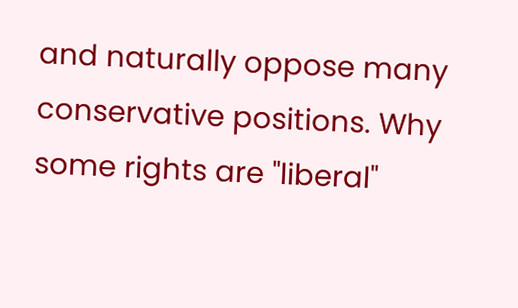and naturally oppose many conservative positions. Why some rights are "liberal"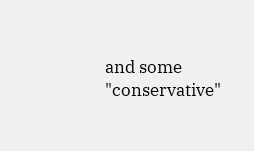and some "conservative"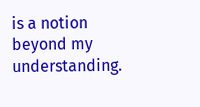is a notion beyond my understanding.